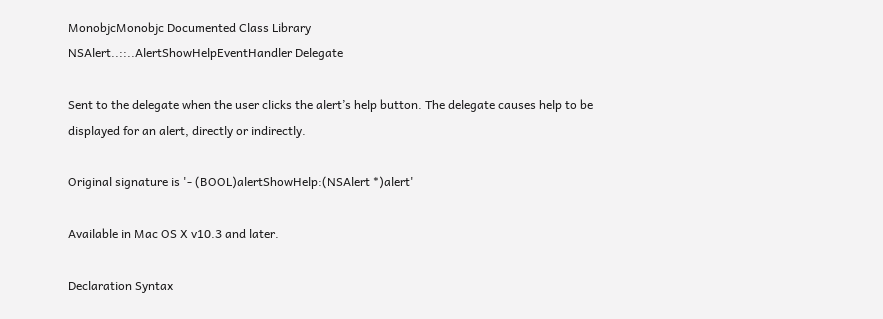MonobjcMonobjc Documented Class Library
NSAlert..::..AlertShowHelpEventHandler Delegate

Sent to the delegate when the user clicks the alert’s help button. The delegate causes help to be displayed for an alert, directly or indirectly.

Original signature is '- (BOOL)alertShowHelp:(NSAlert *)alert'

Available in Mac OS X v10.3 and later.

Declaration Syntax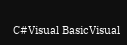C#Visual BasicVisual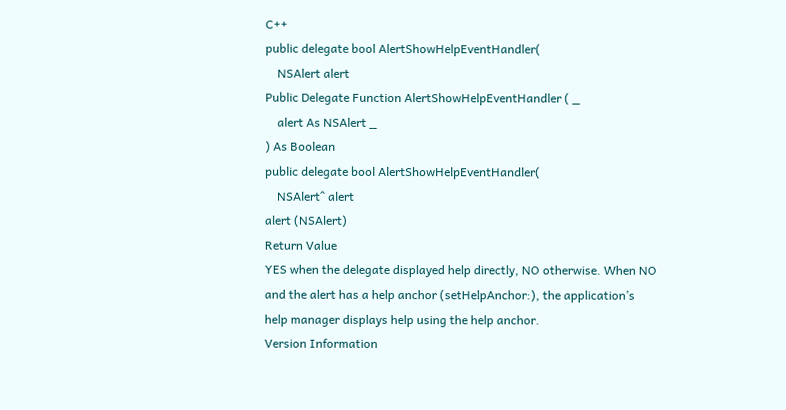C++
public delegate bool AlertShowHelpEventHandler(
    NSAlert alert
Public Delegate Function AlertShowHelpEventHandler ( _
    alert As NSAlert _
) As Boolean
public delegate bool AlertShowHelpEventHandler(
    NSAlert^ alert
alert (NSAlert)
Return Value
YES when the delegate displayed help directly, NO otherwise. When NO and the alert has a help anchor (setHelpAnchor:), the application’s help manager displays help using the help anchor.
Version Information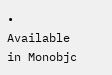• Available in Monobjc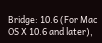Bridge: 10.6 (For Mac OS X 10.6 and later),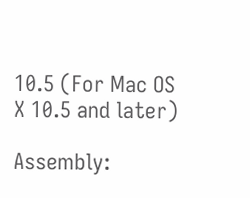10.5 (For Mac OS X 10.5 and later)

Assembly: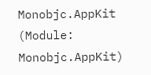Monobjc.AppKit (Module: Monobjc.AppKit)